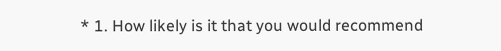* 1. How likely is it that you would recommend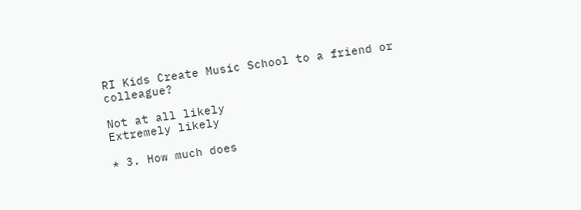RI Kids Create Music School to a friend or colleague?

Not at all likely
Extremely likely

* 3. How much does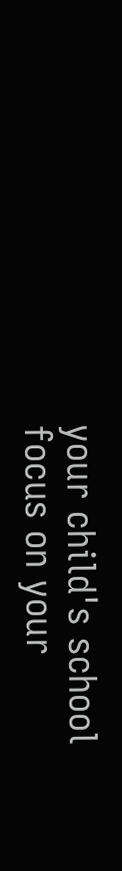your child's school focus on your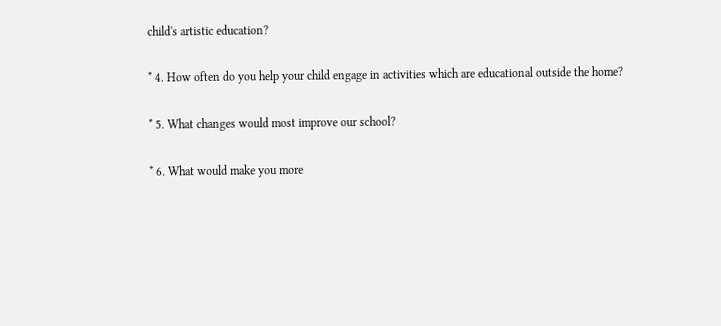child's artistic education?

* 4. How often do you help your child engage in activities which are educational outside the home?

* 5. What changes would most improve our school?

* 6. What would make you more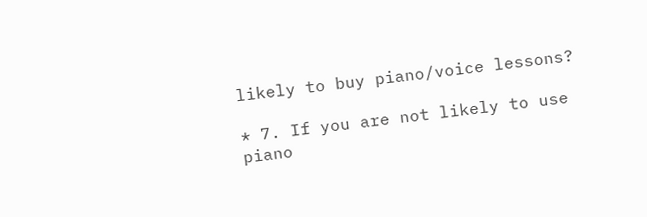likely to buy piano/voice lessons?

* 7. If you are not likely to use piano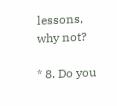lessons, why not?

* 8. Do you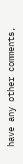have any other comments,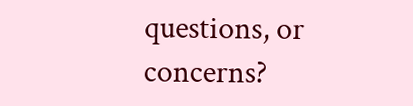questions, or concerns?